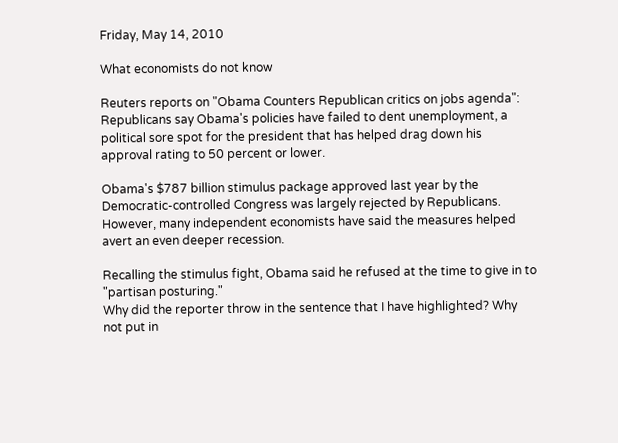Friday, May 14, 2010

What economists do not know

Reuters reports on "Obama Counters Republican critics on jobs agenda":
Republicans say Obama's policies have failed to dent unemployment, a political sore spot for the president that has helped drag down his approval rating to 50 percent or lower.

Obama's $787 billion stimulus package approved last year by the Democratic-controlled Congress was largely rejected by Republicans. However, many independent economists have said the measures helped avert an even deeper recession.

Recalling the stimulus fight, Obama said he refused at the time to give in to "partisan posturing."
Why did the reporter throw in the sentence that I have highlighted? Why not put in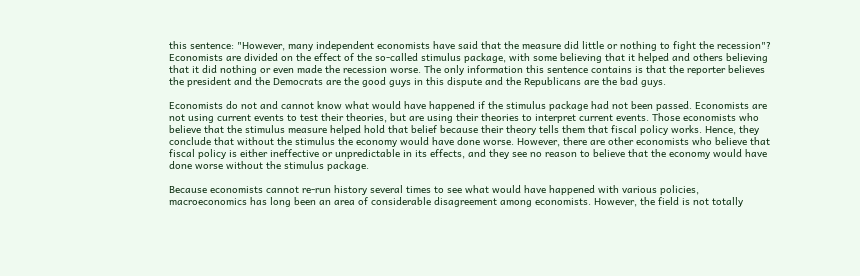this sentence: "However, many independent economists have said that the measure did little or nothing to fight the recession"? Economists are divided on the effect of the so-called stimulus package, with some believing that it helped and others believing that it did nothing or even made the recession worse. The only information this sentence contains is that the reporter believes the president and the Democrats are the good guys in this dispute and the Republicans are the bad guys.

Economists do not and cannot know what would have happened if the stimulus package had not been passed. Economists are not using current events to test their theories, but are using their theories to interpret current events. Those economists who believe that the stimulus measure helped hold that belief because their theory tells them that fiscal policy works. Hence, they conclude that without the stimulus the economy would have done worse. However, there are other economists who believe that fiscal policy is either ineffective or unpredictable in its effects, and they see no reason to believe that the economy would have done worse without the stimulus package.

Because economists cannot re-run history several times to see what would have happened with various policies, macroeconomics has long been an area of considerable disagreement among economists. However, the field is not totally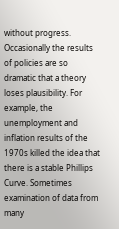without progress. Occasionally the results of policies are so dramatic that a theory loses plausibility. For example, the unemployment and inflation results of the 1970s killed the idea that there is a stable Phillips Curve. Sometimes examination of data from many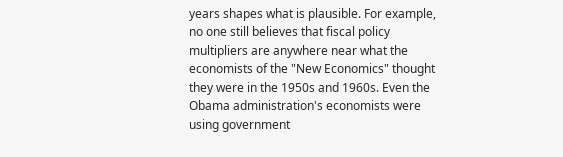years shapes what is plausible. For example, no one still believes that fiscal policy multipliers are anywhere near what the economists of the "New Economics" thought they were in the 1950s and 1960s. Even the Obama administration's economists were using government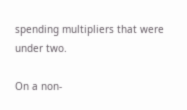spending multipliers that were under two.

On a non-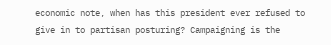economic note, when has this president ever refused to give in to partisan posturing? Campaigning is the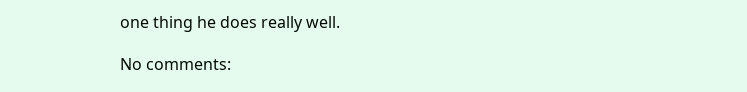one thing he does really well.

No comments: